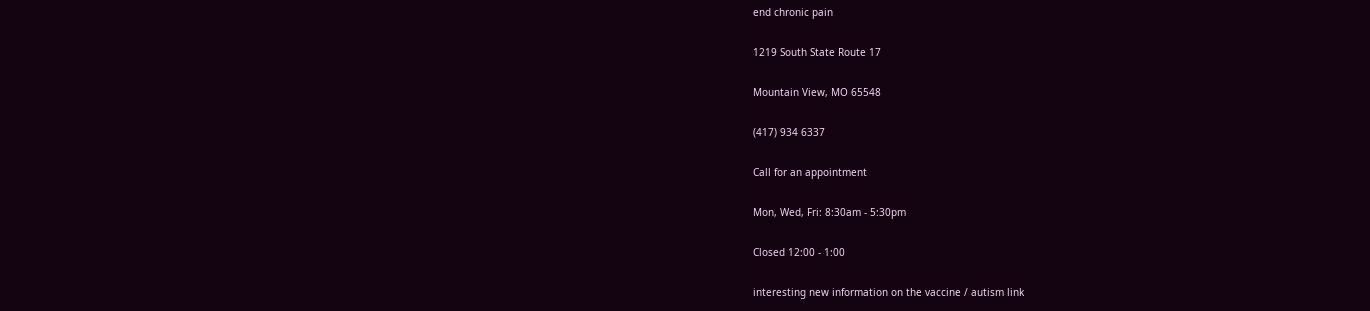end chronic pain

1219 South State Route 17

Mountain View, MO 65548

(417) 934 6337

Call for an appointment

Mon, Wed, Fri: 8:30am - 5:30pm

Closed 12:00 - 1:00

interesting new information on the vaccine / autism link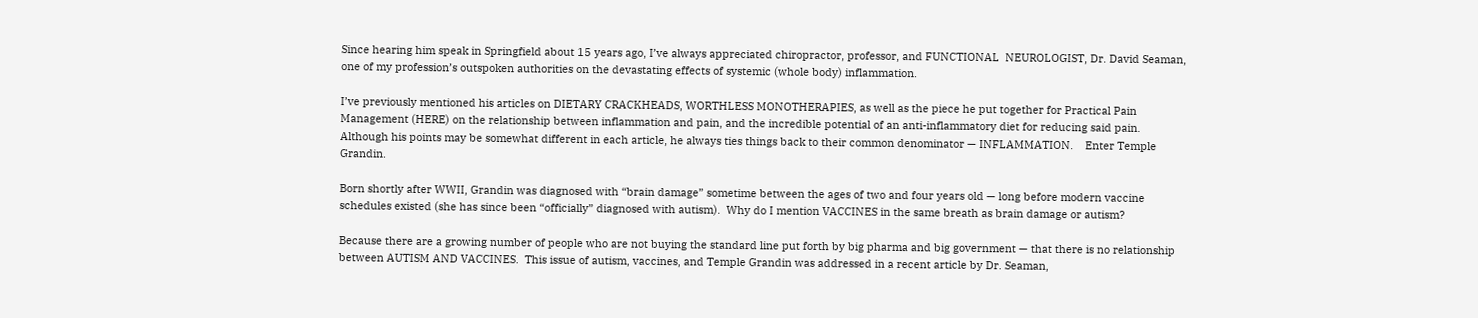Since hearing him speak in Springfield about 15 years ago, I’ve always appreciated chiropractor, professor, and FUNCTIONAL  NEUROLOGIST, Dr. David Seaman, one of my profession’s outspoken authorities on the devastating effects of systemic (whole body) inflammation.

I’ve previously mentioned his articles on DIETARY CRACKHEADS, WORTHLESS MONOTHERAPIES, as well as the piece he put together for Practical Pain Management (HERE) on the relationship between inflammation and pain, and the incredible potential of an anti-inflammatory diet for reducing said pain.  Although his points may be somewhat different in each article, he always ties things back to their common denominator — INFLAMMATION.    Enter Temple Grandin.

Born shortly after WWII, Grandin was diagnosed with “brain damage” sometime between the ages of two and four years old — long before modern vaccine schedules existed (she has since been “officially” diagnosed with autism).  Why do I mention VACCINES in the same breath as brain damage or autism?

Because there are a growing number of people who are not buying the standard line put forth by big pharma and big government — that there is no relationship between AUTISM AND VACCINES.  This issue of autism, vaccines, and Temple Grandin was addressed in a recent article by Dr. Seaman,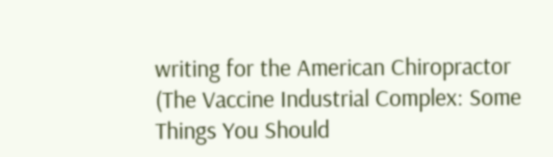writing for the American Chiropractor (The Vaccine Industrial Complex: Some Things You Should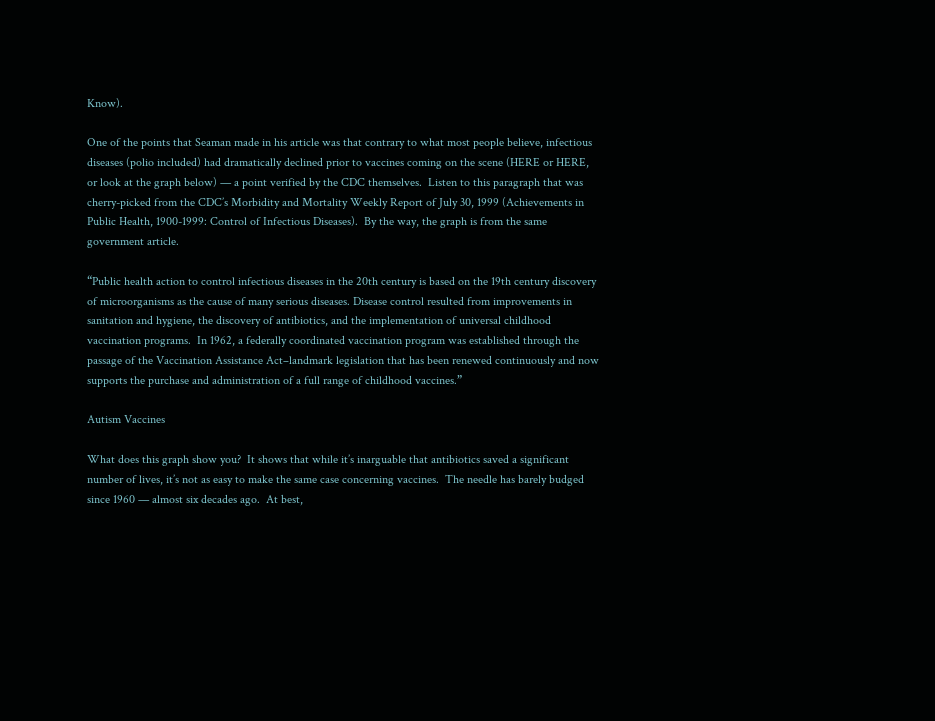Know).

One of the points that Seaman made in his article was that contrary to what most people believe, infectious diseases (polio included) had dramatically declined prior to vaccines coming on the scene (HERE or HERE, or look at the graph below) — a point verified by the CDC themselves.  Listen to this paragraph that was cherry-picked from the CDC’s Morbidity and Mortality Weekly Report of July 30, 1999 (Achievements in Public Health, 1900-1999: Control of Infectious Diseases).  By the way, the graph is from the same government article.

“Public health action to control infectious diseases in the 20th century is based on the 19th century discovery of microorganisms as the cause of many serious diseases. Disease control resulted from improvements in sanitation and hygiene, the discovery of antibiotics, and the implementation of universal childhood vaccination programs.  In 1962, a federally coordinated vaccination program was established through the passage of the Vaccination Assistance Act–landmark legislation that has been renewed continuously and now supports the purchase and administration of a full range of childhood vaccines.”

Autism Vaccines

What does this graph show you?  It shows that while it’s inarguable that antibiotics saved a significant number of lives, it’s not as easy to make the same case concerning vaccines.  The needle has barely budged since 1960 — almost six decades ago.  At best,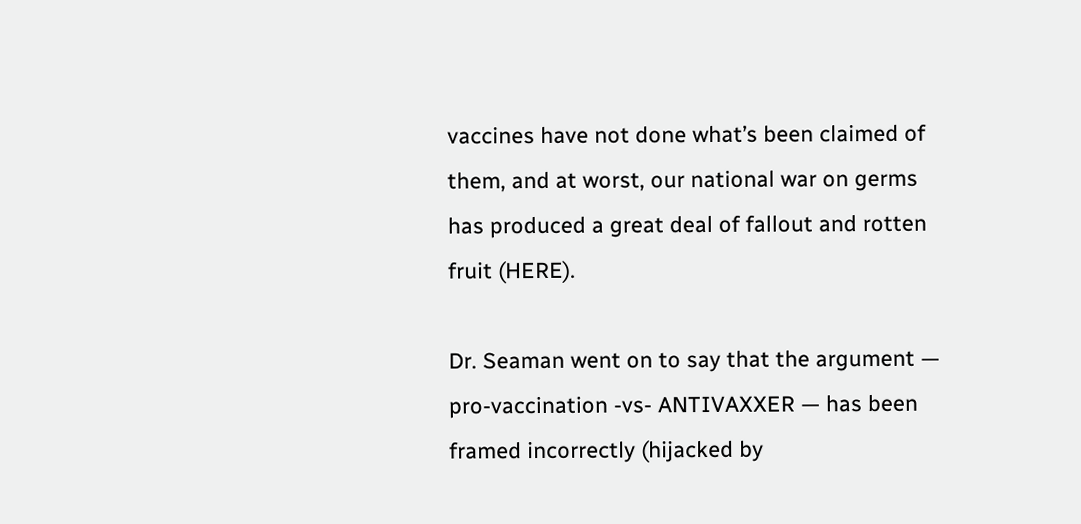vaccines have not done what’s been claimed of them, and at worst, our national war on germs has produced a great deal of fallout and rotten fruit (HERE).

Dr. Seaman went on to say that the argument — pro-vaccination -vs- ANTIVAXXER — has been framed incorrectly (hijacked by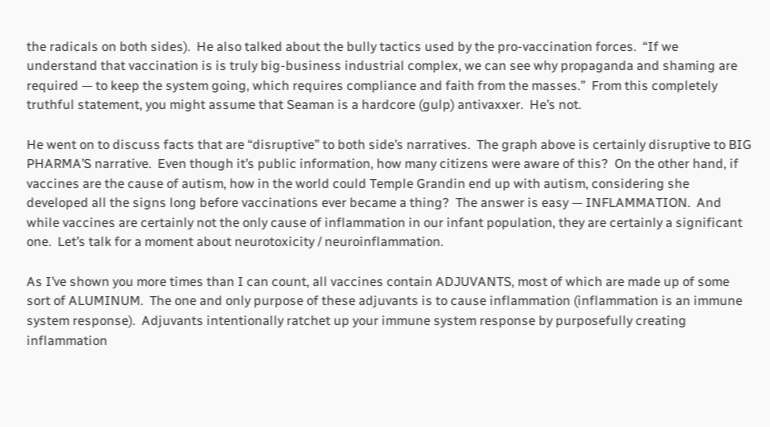the radicals on both sides).  He also talked about the bully tactics used by the pro-vaccination forces.  “If we understand that vaccination is is truly big-business industrial complex, we can see why propaganda and shaming are required — to keep the system going, which requires compliance and faith from the masses.”  From this completely truthful statement, you might assume that Seaman is a hardcore (gulp) antivaxxer.  He’s not.

He went on to discuss facts that are “disruptive” to both side’s narratives.  The graph above is certainly disruptive to BIG PHARMA’S narrative.  Even though it’s public information, how many citizens were aware of this?  On the other hand, if vaccines are the cause of autism, how in the world could Temple Grandin end up with autism, considering she developed all the signs long before vaccinations ever became a thing?  The answer is easy — INFLAMMATION.  And while vaccines are certainly not the only cause of inflammation in our infant population, they are certainly a significant one.  Let’s talk for a moment about neurotoxicity / neuroinflammation.

As I’ve shown you more times than I can count, all vaccines contain ADJUVANTS, most of which are made up of some sort of ALUMINUM.  The one and only purpose of these adjuvants is to cause inflammation (inflammation is an immune system response).  Adjuvants intentionally ratchet up your immune system response by purposefully creating inflammation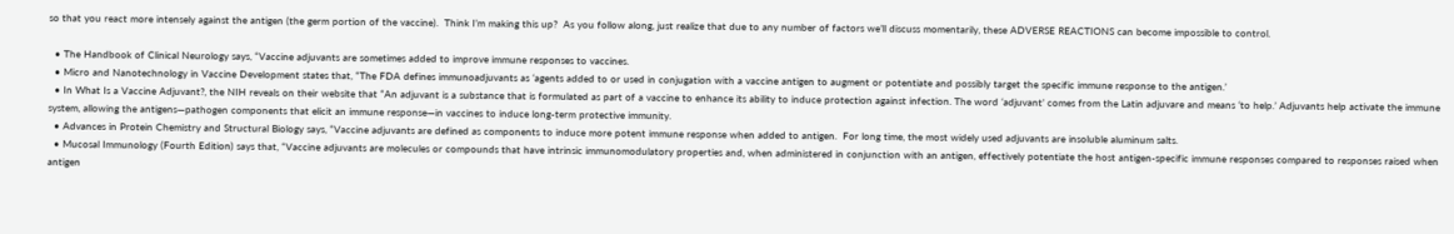so that you react more intensely against the antigen (the germ portion of the vaccine).  Think I’m making this up?  As you follow along, just realize that due to any number of factors we’ll discuss momentarily, these ADVERSE REACTIONS can become impossible to control.

  • The Handbook of Clinical Neurology says, “Vaccine adjuvants are sometimes added to improve immune responses to vaccines.
  • Micro and Nanotechnology in Vaccine Development states that, “The FDA defines immunoadjuvants as ‘agents added to or used in conjugation with a vaccine antigen to augment or potentiate and possibly target the specific immune response to the antigen.’
  • In What Is a Vaccine Adjuvant?, the NIH reveals on their website that “An adjuvant is a substance that is formulated as part of a vaccine to enhance its ability to induce protection against infection. The word ‘adjuvant’ comes from the Latin adjuvare and means ‘to help.’ Adjuvants help activate the immune system, allowing the antigens—pathogen components that elicit an immune response—in vaccines to induce long-term protective immunity.
  • Advances in Protein Chemistry and Structural Biology says, “Vaccine adjuvants are defined as components to induce more potent immune response when added to antigen.  For long time, the most widely used adjuvants are insoluble aluminum salts.
  • Mucosal Immunology (Fourth Edition) says that, “Vaccine adjuvants are molecules or compounds that have intrinsic immunomodulatory properties and, when administered in conjunction with an antigen, effectively potentiate the host antigen-specific immune responses compared to responses raised when antigen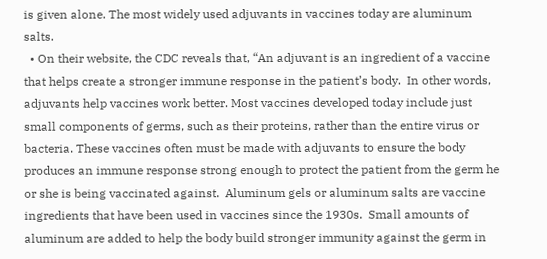is given alone. The most widely used adjuvants in vaccines today are aluminum salts.
  • On their website, the CDC reveals that, “An adjuvant is an ingredient of a vaccine that helps create a stronger immune response in the patient’s body.  In other words, adjuvants help vaccines work better. Most vaccines developed today include just small components of germs, such as their proteins, rather than the entire virus or bacteria. These vaccines often must be made with adjuvants to ensure the body produces an immune response strong enough to protect the patient from the germ he or she is being vaccinated against.  Aluminum gels or aluminum salts are vaccine ingredients that have been used in vaccines since the 1930s.  Small amounts of aluminum are added to help the body build stronger immunity against the germ in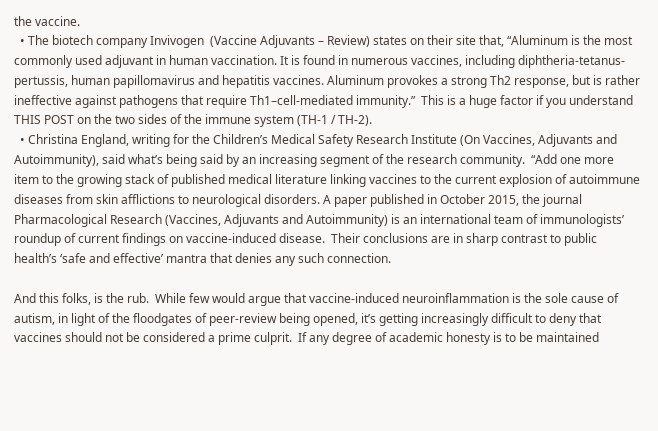the vaccine.
  • The biotech company Invivogen  (Vaccine Adjuvants – Review) states on their site that, “Aluminum is the most commonly used adjuvant in human vaccination. It is found in numerous vaccines, including diphtheria-tetanus-pertussis, human papillomavirus and hepatitis vaccines. Aluminum provokes a strong Th2 response, but is rather ineffective against pathogens that require Th1–cell-mediated immunity.”  This is a huge factor if you understand THIS POST on the two sides of the immune system (TH-1 / TH-2).
  • Christina England, writing for the Children’s Medical Safety Research Institute (On Vaccines, Adjuvants and Autoimmunity), said what’s being said by an increasing segment of the research community.  “Add one more item to the growing stack of published medical literature linking vaccines to the current explosion of autoimmune diseases from skin afflictions to neurological disorders. A paper published in October 2015, the journal Pharmacological Research (Vaccines, Adjuvants and Autoimmunity) is an international team of immunologists’ roundup of current findings on vaccine-induced disease.  Their conclusions are in sharp contrast to public health’s ‘safe and effective’ mantra that denies any such connection.

And this folks, is the rub.  While few would argue that vaccine-induced neuroinflammation is the sole cause of autism, in light of the floodgates of peer-review being opened, it’s getting increasingly difficult to deny that vaccines should not be considered a prime culprit.  If any degree of academic honesty is to be maintained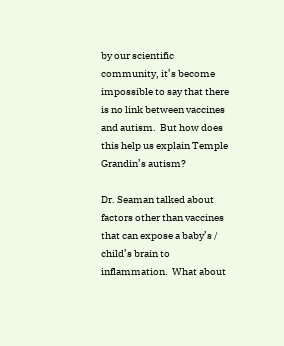by our scientific community, it’s become impossible to say that there is no link between vaccines and autism.  But how does this help us explain Temple Grandin’s autism?

Dr. Seaman talked about factors other than vaccines that can expose a baby’s / child’s brain to inflammation.  What about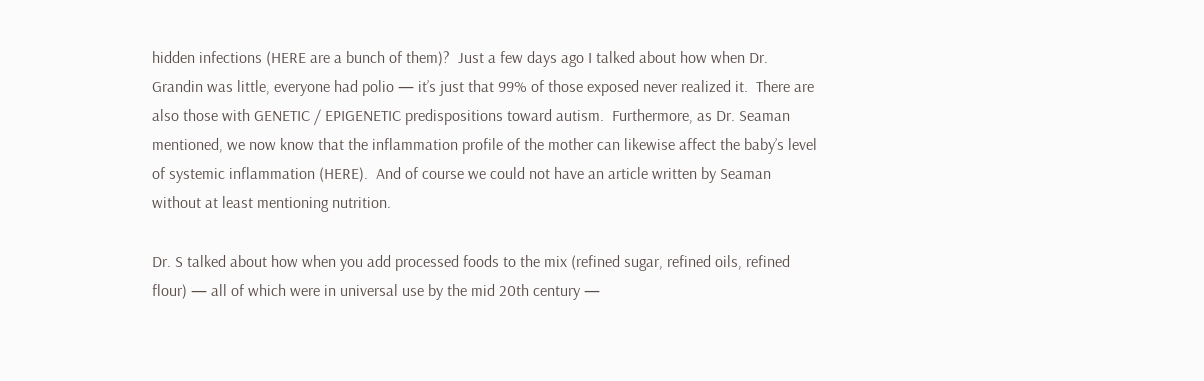hidden infections (HERE are a bunch of them)?  Just a few days ago I talked about how when Dr. Grandin was little, everyone had polio — it’s just that 99% of those exposed never realized it.  There are also those with GENETIC / EPIGENETIC predispositions toward autism.  Furthermore, as Dr. Seaman mentioned, we now know that the inflammation profile of the mother can likewise affect the baby’s level of systemic inflammation (HERE).  And of course we could not have an article written by Seaman without at least mentioning nutrition.

Dr. S talked about how when you add processed foods to the mix (refined sugar, refined oils, refined flour) — all of which were in universal use by the mid 20th century —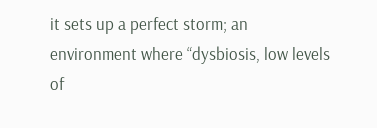it sets up a perfect storm; an environment where “dysbiosis, low levels of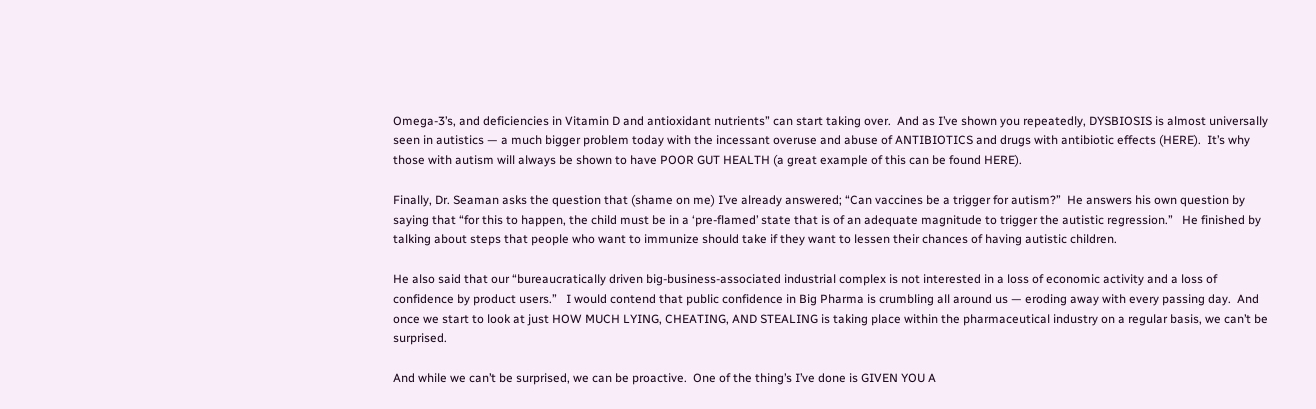Omega-3’s, and deficiencies in Vitamin D and antioxidant nutrients” can start taking over.  And as I’ve shown you repeatedly, DYSBIOSIS is almost universally seen in autistics — a much bigger problem today with the incessant overuse and abuse of ANTIBIOTICS and drugs with antibiotic effects (HERE).  It’s why those with autism will always be shown to have POOR GUT HEALTH (a great example of this can be found HERE).

Finally, Dr. Seaman asks the question that (shame on me) I’ve already answered; “Can vaccines be a trigger for autism?”  He answers his own question by saying that “for this to happen, the child must be in a ‘pre-flamed’ state that is of an adequate magnitude to trigger the autistic regression.”   He finished by talking about steps that people who want to immunize should take if they want to lessen their chances of having autistic children.

He also said that our “bureaucratically driven big-business-associated industrial complex is not interested in a loss of economic activity and a loss of confidence by product users.”   I would contend that public confidence in Big Pharma is crumbling all around us — eroding away with every passing day.  And once we start to look at just HOW MUCH LYING, CHEATING, AND STEALING is taking place within the pharmaceutical industry on a regular basis, we can’t be surprised.

And while we can’t be surprised, we can be proactive.  One of the thing’s I’ve done is GIVEN YOU A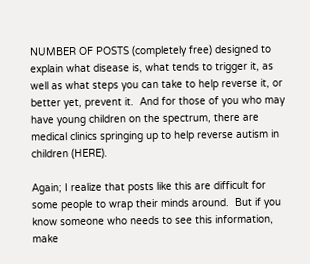NUMBER OF POSTS (completely free) designed to explain what disease is, what tends to trigger it, as well as what steps you can take to help reverse it, or better yet, prevent it.  And for those of you who may have young children on the spectrum, there are medical clinics springing up to help reverse autism in children (HERE).

Again; I realize that posts like this are difficult for some people to wrap their minds around.  But if you know someone who needs to see this information, make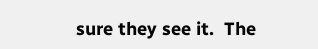sure they see it.  The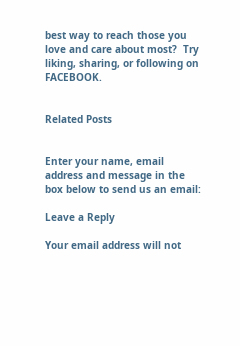best way to reach those you love and care about most?  Try liking, sharing, or following on FACEBOOK.


Related Posts


Enter your name, email address and message in the box below to send us an email:

Leave a Reply

Your email address will not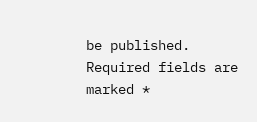be published. Required fields are marked *